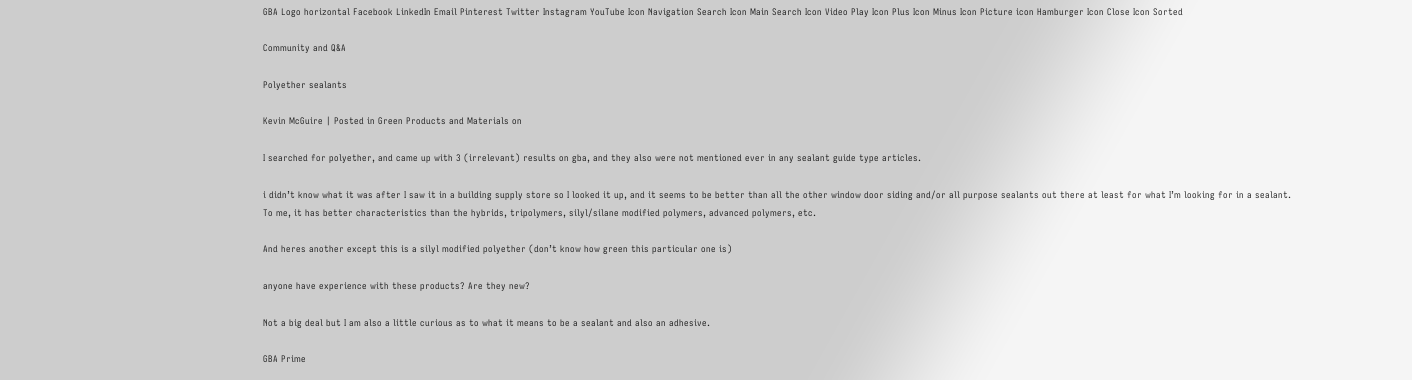GBA Logo horizontal Facebook LinkedIn Email Pinterest Twitter Instagram YouTube Icon Navigation Search Icon Main Search Icon Video Play Icon Plus Icon Minus Icon Picture icon Hamburger Icon Close Icon Sorted

Community and Q&A

Polyether sealants

Kevin McGuire | Posted in Green Products and Materials on

I searched for polyether, and came up with 3 (irrelevant) results on gba, and they also were not mentioned ever in any sealant guide type articles.

i didn’t know what it was after I saw it in a building supply store so I looked it up, and it seems to be better than all the other window door siding and/or all purpose sealants out there at least for what I’m looking for in a sealant. To me, it has better characteristics than the hybrids, tripolymers, silyl/silane modified polymers, advanced polymers, etc.

And heres another except this is a silyl modified polyether (don’t know how green this particular one is)

anyone have experience with these products? Are they new?

Not a big deal but I am also a little curious as to what it means to be a sealant and also an adhesive.

GBA Prime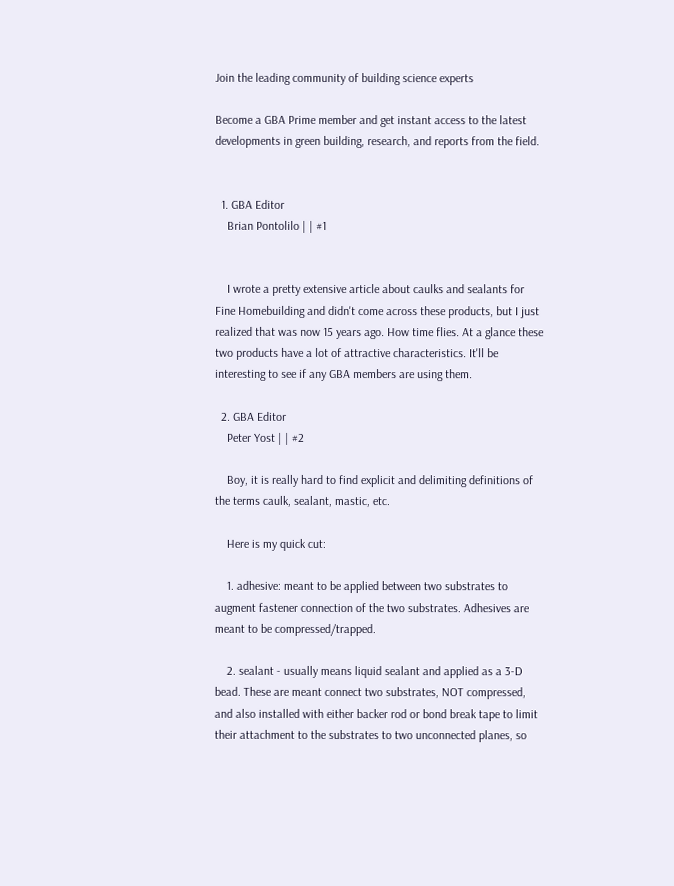Join the leading community of building science experts

Become a GBA Prime member and get instant access to the latest developments in green building, research, and reports from the field.


  1. GBA Editor
    Brian Pontolilo | | #1


    I wrote a pretty extensive article about caulks and sealants for Fine Homebuilding and didn't come across these products, but I just realized that was now 15 years ago. How time flies. At a glance these two products have a lot of attractive characteristics. It'll be interesting to see if any GBA members are using them.

  2. GBA Editor
    Peter Yost | | #2

    Boy, it is really hard to find explicit and delimiting definitions of the terms caulk, sealant, mastic, etc.

    Here is my quick cut:

    1. adhesive: meant to be applied between two substrates to augment fastener connection of the two substrates. Adhesives are meant to be compressed/trapped.

    2. sealant - usually means liquid sealant and applied as a 3-D bead. These are meant connect two substrates, NOT compressed, and also installed with either backer rod or bond break tape to limit their attachment to the substrates to two unconnected planes, so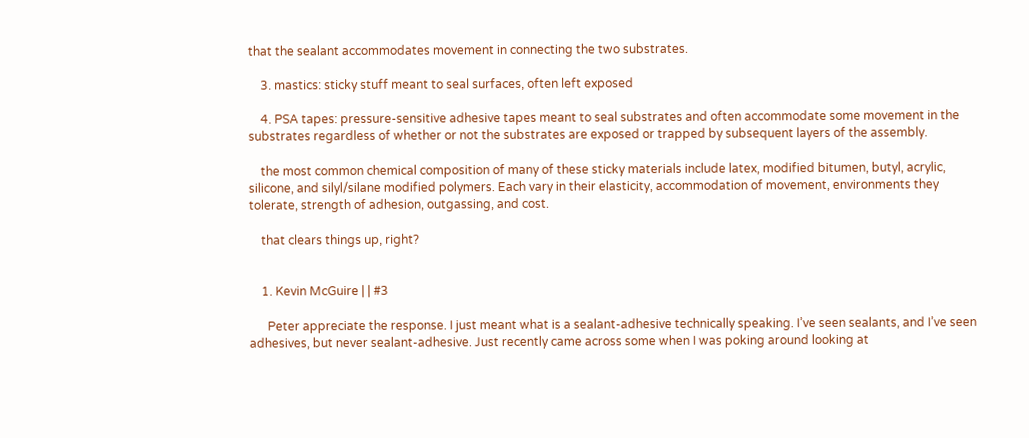that the sealant accommodates movement in connecting the two substrates.

    3. mastics: sticky stuff meant to seal surfaces, often left exposed

    4. PSA tapes: pressure-sensitive adhesive tapes meant to seal substrates and often accommodate some movement in the substrates regardless of whether or not the substrates are exposed or trapped by subsequent layers of the assembly.

    the most common chemical composition of many of these sticky materials include latex, modified bitumen, butyl, acrylic, silicone, and silyl/silane modified polymers. Each vary in their elasticity, accommodation of movement, environments they tolerate, strength of adhesion, outgassing, and cost.

    that clears things up, right?


    1. Kevin McGuire | | #3

      Peter appreciate the response. I just meant what is a sealant-adhesive technically speaking. I’ve seen sealants, and I’ve seen adhesives, but never sealant-adhesive. Just recently came across some when I was poking around looking at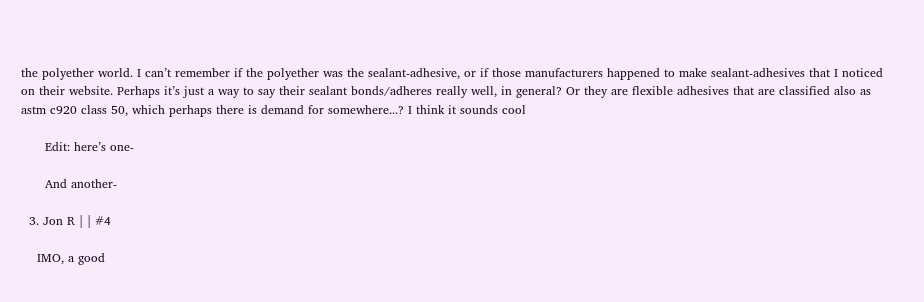the polyether world. I can’t remember if the polyether was the sealant-adhesive, or if those manufacturers happened to make sealant-adhesives that I noticed on their website. Perhaps it’s just a way to say their sealant bonds/adheres really well, in general? Or they are flexible adhesives that are classified also as astm c920 class 50, which perhaps there is demand for somewhere...? I think it sounds cool

      Edit: here’s one-

      And another-

  3. Jon R | | #4

    IMO, a good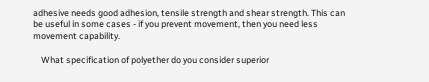adhesive needs good adhesion, tensile strength and shear strength. This can be useful in some cases - if you prevent movement, then you need less movement capability.

    What specification of polyether do you consider superior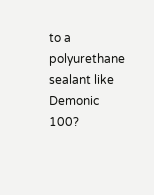to a polyurethane sealant like Demonic 100?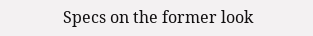Specs on the former look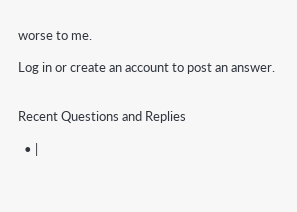worse to me.

Log in or create an account to post an answer.


Recent Questions and Replies

  • |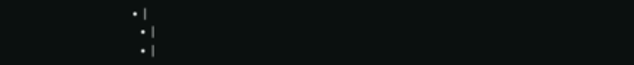• |
  • |
  • |